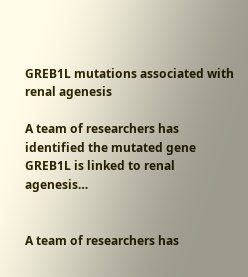GREB1L mutations associated with renal agenesis

A team of researchers has identified the mutated gene GREB1L is linked to renal agenesis…


A team of researchers has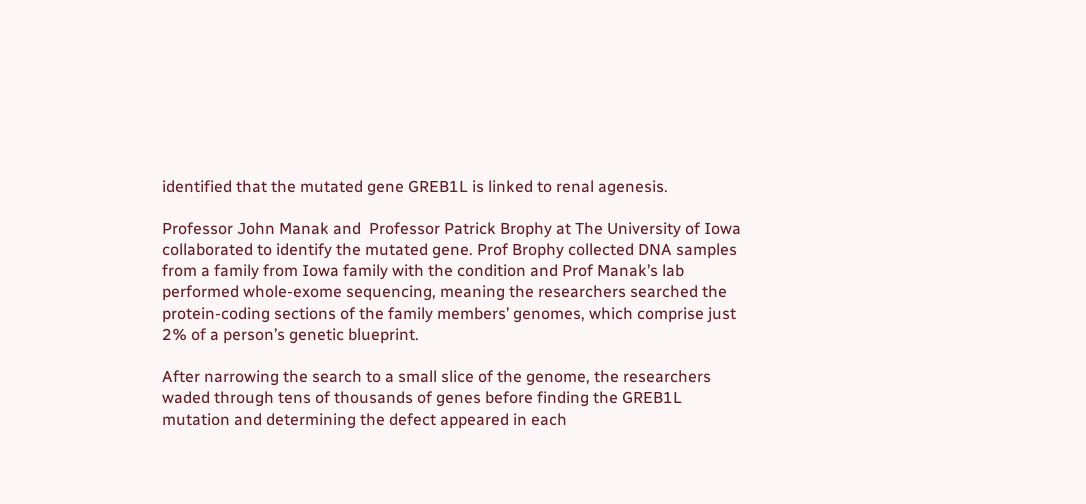identified that the mutated gene GREB1L is linked to renal agenesis.

Professor John Manak and  Professor Patrick Brophy at The University of Iowa collaborated to identify the mutated gene. Prof Brophy collected DNA samples from a family from Iowa family with the condition and Prof Manak’s lab performed whole-exome sequencing, meaning the researchers searched the protein-coding sections of the family members’ genomes, which comprise just 2% of a person’s genetic blueprint.

After narrowing the search to a small slice of the genome, the researchers waded through tens of thousands of genes before finding the GREB1L mutation and determining the defect appeared in each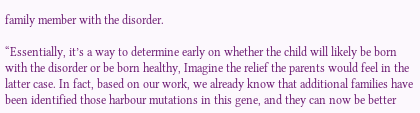family member with the disorder.

“Essentially, it’s a way to determine early on whether the child will likely be born with the disorder or be born healthy, Imagine the relief the parents would feel in the latter case. In fact, based on our work, we already know that additional families have been identified those harbour mutations in this gene, and they can now be better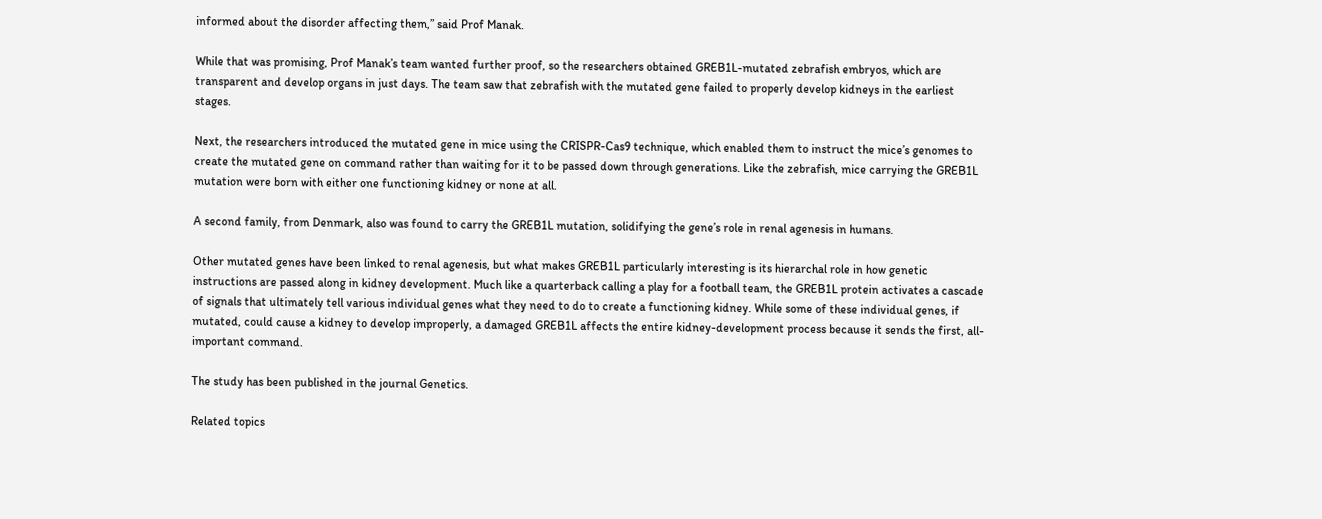informed about the disorder affecting them,” said Prof Manak.

While that was promising, Prof Manak’s team wanted further proof, so the researchers obtained GREB1L-mutated zebrafish embryos, which are transparent and develop organs in just days. The team saw that zebrafish with the mutated gene failed to properly develop kidneys in the earliest stages.

Next, the researchers introduced the mutated gene in mice using the CRISPR-Cas9 technique, which enabled them to instruct the mice’s genomes to create the mutated gene on command rather than waiting for it to be passed down through generations. Like the zebrafish, mice carrying the GREB1L mutation were born with either one functioning kidney or none at all.

A second family, from Denmark, also was found to carry the GREB1L mutation, solidifying the gene’s role in renal agenesis in humans.

Other mutated genes have been linked to renal agenesis, but what makes GREB1L particularly interesting is its hierarchal role in how genetic instructions are passed along in kidney development. Much like a quarterback calling a play for a football team, the GREB1L protein activates a cascade of signals that ultimately tell various individual genes what they need to do to create a functioning kidney. While some of these individual genes, if mutated, could cause a kidney to develop improperly, a damaged GREB1L affects the entire kidney-development process because it sends the first, all-important command.

The study has been published in the journal Genetics.

Related topics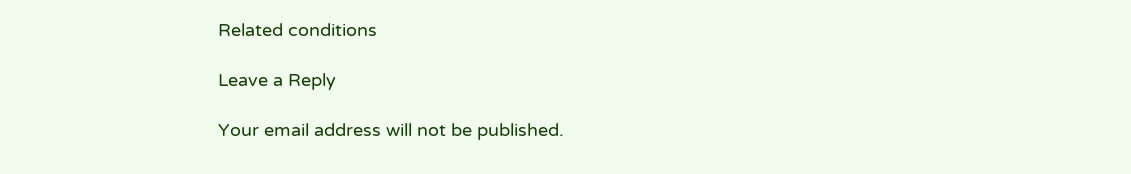Related conditions

Leave a Reply

Your email address will not be published.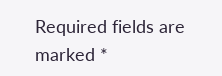Required fields are marked *